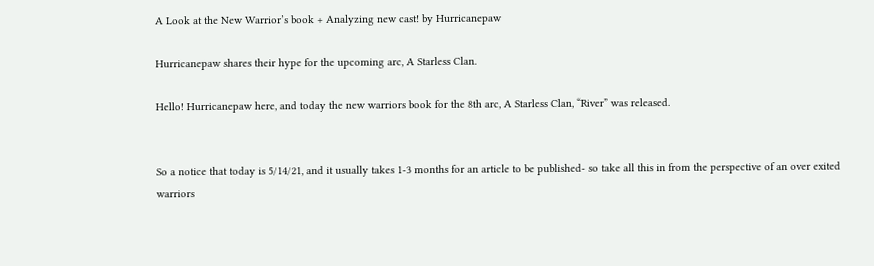A Look at the New Warrior’s book + Analyzing new cast! by Hurricanepaw

Hurricanepaw shares their hype for the upcoming arc, A Starless Clan.

Hello! Hurricanepaw here, and today the new warriors book for the 8th arc, A Starless Clan, “River” was released.


So a notice that today is 5/14/21, and it usually takes 1-3 months for an article to be published- so take all this in from the perspective of an over exited warriors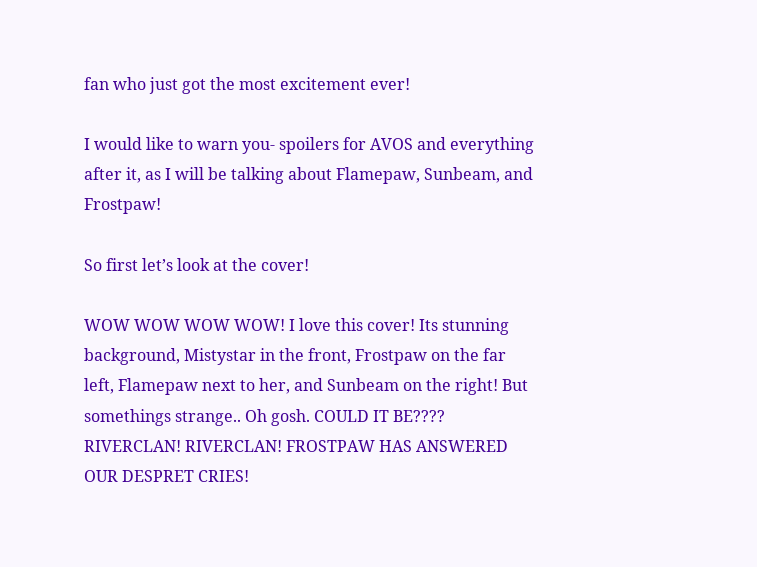fan who just got the most excitement ever!

I would like to warn you- spoilers for AVOS and everything after it, as I will be talking about Flamepaw, Sunbeam, and Frostpaw!

So first let’s look at the cover!

WOW WOW WOW WOW! I love this cover! Its stunning background, Mistystar in the front, Frostpaw on the far left, Flamepaw next to her, and Sunbeam on the right! But somethings strange.. Oh gosh. COULD IT BE???? RIVERCLAN! RIVERCLAN! FROSTPAW HAS ANSWERED OUR DESPRET CRIES!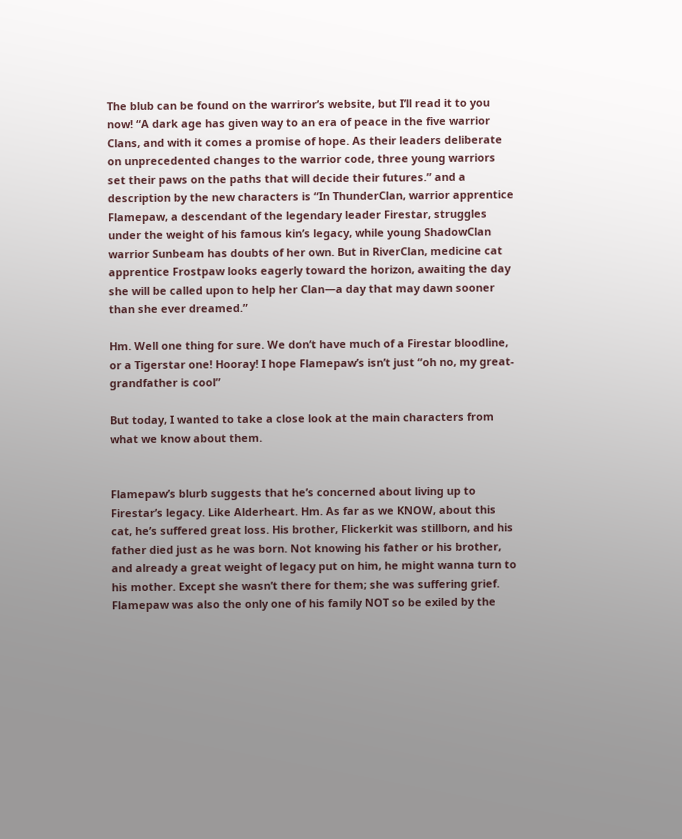The blub can be found on the warriror’s website, but I’ll read it to you now! “A dark age has given way to an era of peace in the five warrior Clans, and with it comes a promise of hope. As their leaders deliberate on unprecedented changes to the warrior code, three young warriors set their paws on the paths that will decide their futures.” and a description by the new characters is “In ThunderClan, warrior apprentice Flamepaw, a descendant of the legendary leader Firestar, struggles under the weight of his famous kin’s legacy, while young ShadowClan warrior Sunbeam has doubts of her own. But in RiverClan, medicine cat apprentice Frostpaw looks eagerly toward the horizon, awaiting the day she will be called upon to help her Clan—a day that may dawn sooner than she ever dreamed.”

Hm. Well one thing for sure. We don’t have much of a Firestar bloodline, or a Tigerstar one! Hooray! I hope Flamepaw’s isn’t just “oh no, my great-grandfather is cool”

But today, I wanted to take a close look at the main characters from what we know about them.


Flamepaw’s blurb suggests that he’s concerned about living up to Firestar’s legacy. Like Alderheart. Hm. As far as we KNOW, about this cat, he’s suffered great loss. His brother, Flickerkit was stillborn, and his father died just as he was born. Not knowing his father or his brother, and already a great weight of legacy put on him, he might wanna turn to his mother. Except she wasn’t there for them; she was suffering grief. Flamepaw was also the only one of his family NOT so be exiled by the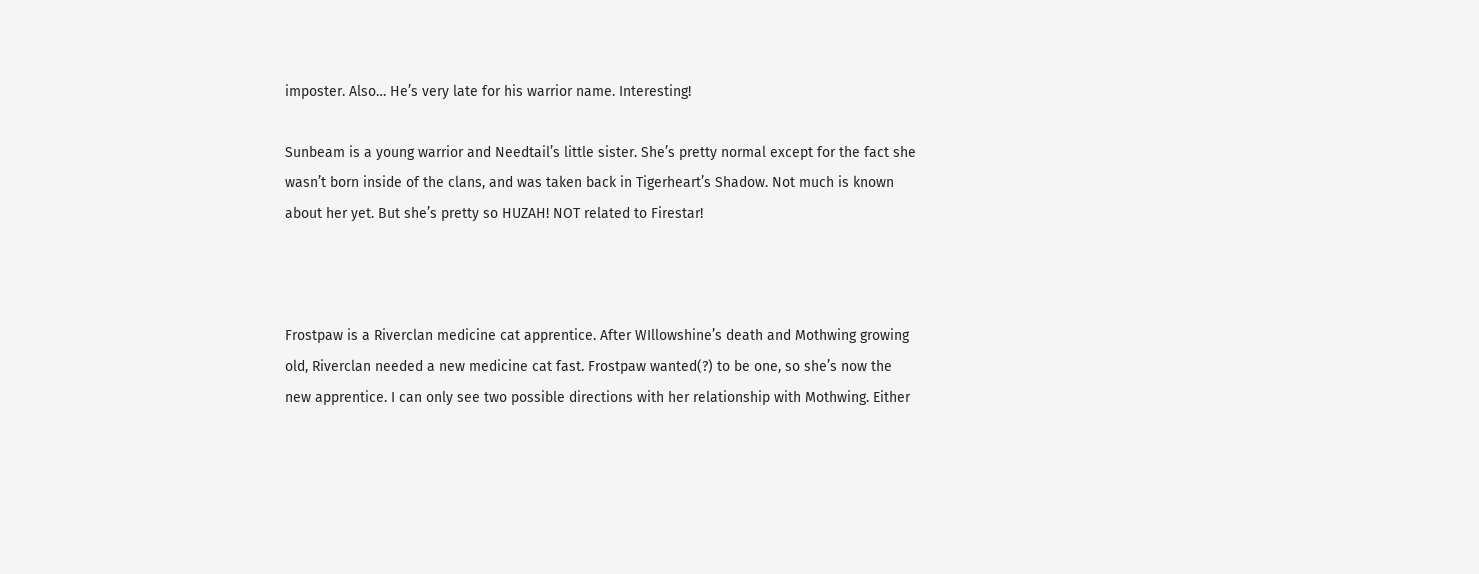imposter. Also… He’s very late for his warrior name. Interesting!

Sunbeam is a young warrior and Needtail’s little sister. She’s pretty normal except for the fact she wasn’t born inside of the clans, and was taken back in Tigerheart’s Shadow. Not much is known about her yet. But she’s pretty so HUZAH! NOT related to Firestar!



Frostpaw is a Riverclan medicine cat apprentice. After WIllowshine’s death and Mothwing growing old, Riverclan needed a new medicine cat fast. Frostpaw wanted(?) to be one, so she’s now the new apprentice. I can only see two possible directions with her relationship with Mothwing. Either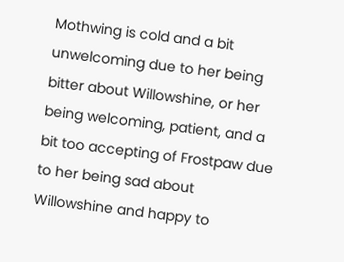Mothwing is cold and a bit unwelcoming due to her being bitter about Willowshine, or her being welcoming, patient, and a bit too accepting of Frostpaw due to her being sad about Willowshine and happy to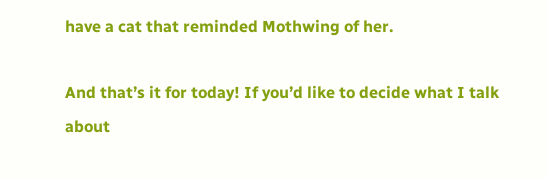have a cat that reminded Mothwing of her.

And that’s it for today! If you’d like to decide what I talk about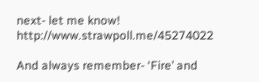next- let me know! http://www.strawpoll.me/45274022

And always remember- ‘Fire’ and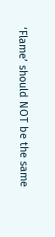‘Flame’ should NOT be the same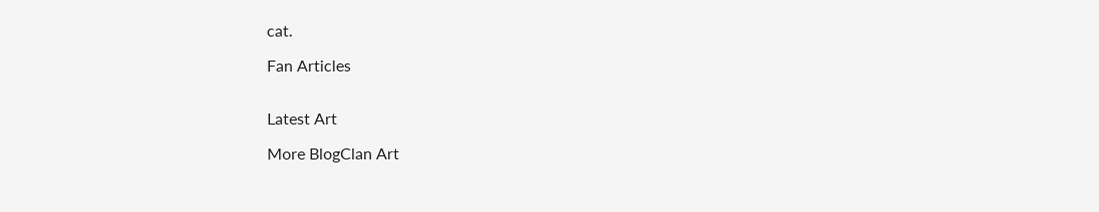cat.

Fan Articles


Latest Art

More BlogClan Art